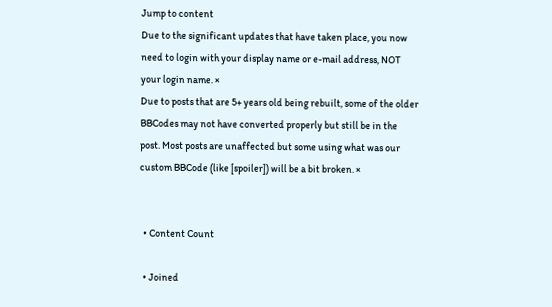Jump to content
Due to the significant updates that have taken place, you now need to login with your display name or e-mail address, NOT your login name. ×
Due to posts that are 5+ years old being rebuilt, some of the older BBCodes may not have converted properly but still be in the post. Most posts are unaffected but some using what was our custom BBCode (like [spoiler]) will be a bit broken. ×


  • Content Count

  • Joined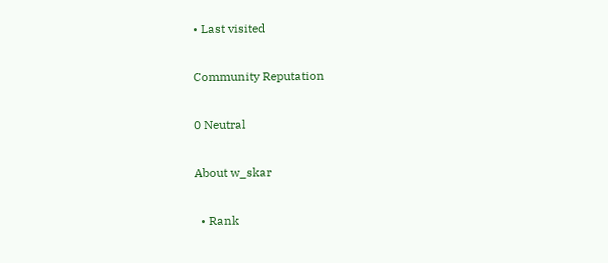• Last visited

Community Reputation

0 Neutral

About w_skar

  • Rank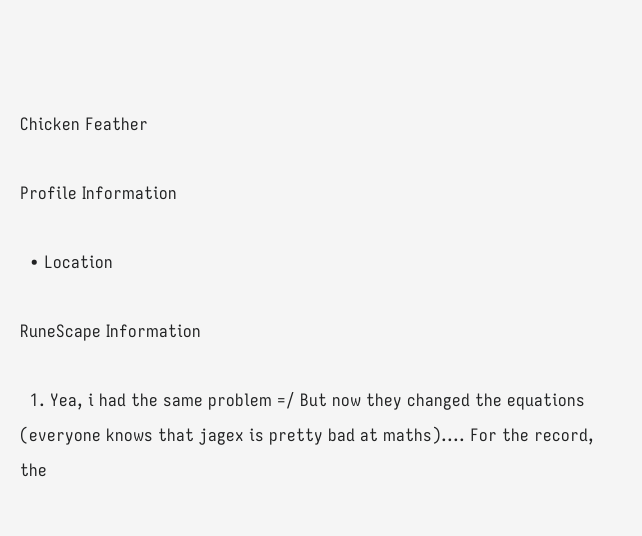Chicken Feather

Profile Information

  • Location

RuneScape Information

  1. Yea, i had the same problem =/ But now they changed the equations (everyone knows that jagex is pretty bad at maths).... For the record, the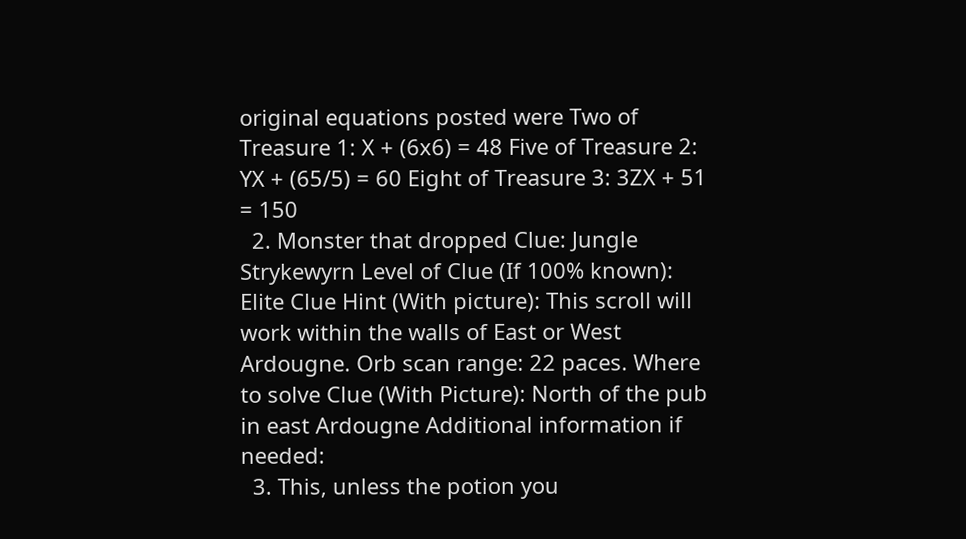original equations posted were Two of Treasure 1: X + (6x6) = 48 Five of Treasure 2: YX + (65/5) = 60 Eight of Treasure 3: 3ZX + 51 = 150
  2. Monster that dropped Clue: Jungle Strykewyrn Level of Clue (If 100% known): Elite Clue Hint (With picture): This scroll will work within the walls of East or West Ardougne. Orb scan range: 22 paces. Where to solve Clue (With Picture): North of the pub in east Ardougne Additional information if needed:
  3. This, unless the potion you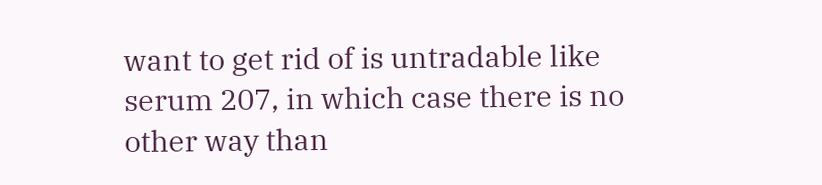want to get rid of is untradable like serum 207, in which case there is no other way than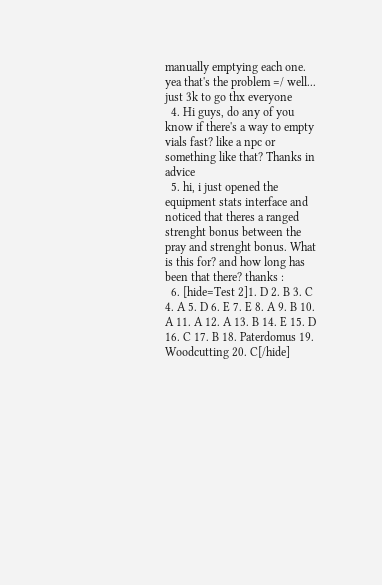manually emptying each one. yea that's the problem =/ well... just 3k to go thx everyone
  4. Hi guys, do any of you know if there's a way to empty vials fast? like a npc or something like that? Thanks in advice
  5. hi, i just opened the equipment stats interface and noticed that theres a ranged strenght bonus between the pray and strenght bonus. What is this for? and how long has been that there? thanks :
  6. [hide=Test 2]1. D 2. B 3. C 4. A 5. D 6. E 7. E 8. A 9. B 10. A 11. A 12. A 13. B 14. E 15. D 16. C 17. B 18. Paterdomus 19. Woodcutting 20. C[/hide]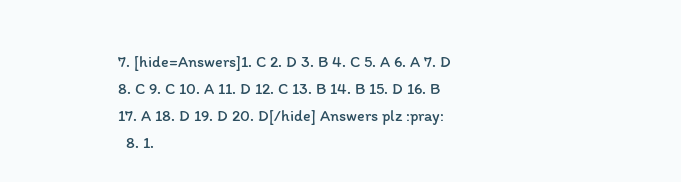7. [hide=Answers]1. C 2. D 3. B 4. C 5. A 6. A 7. D 8. C 9. C 10. A 11. D 12. C 13. B 14. B 15. D 16. B 17. A 18. D 19. D 20. D[/hide] Answers plz :pray:
  8. 1.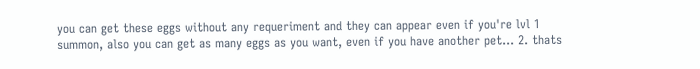you can get these eggs without any requeriment and they can appear even if you're lvl 1 summon, also you can get as many eggs as you want, even if you have another pet... 2. thats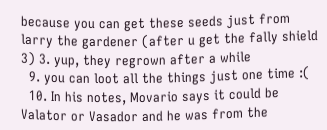because you can get these seeds just from larry the gardener (after u get the fally shield 3) 3. yup, they regrown after a while
  9. you can loot all the things just one time :(
  10. In his notes, Movario says it could be Valator or Vasador and he was from the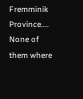Fremminik Province.... None of them where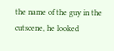the name of the guy in the cutscene, he looked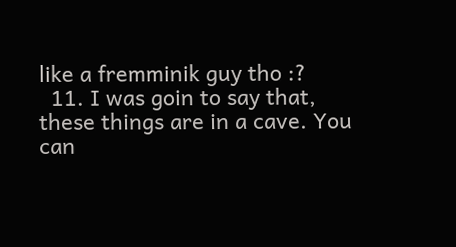like a fremminik guy tho :?
  11. I was goin to say that, these things are in a cave. You can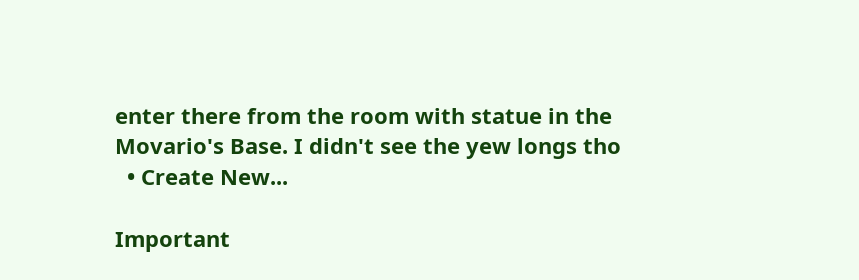enter there from the room with statue in the Movario's Base. I didn't see the yew longs tho
  • Create New...

Important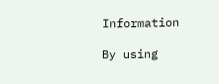Information

By using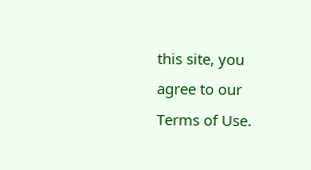this site, you agree to our Terms of Use.